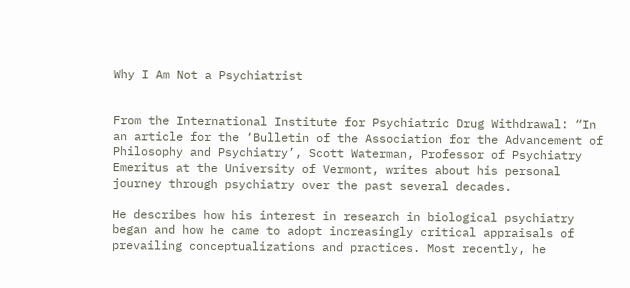Why I Am Not a Psychiatrist


From the International Institute for Psychiatric Drug Withdrawal: “In an article for the ‘Bulletin of the Association for the Advancement of Philosophy and Psychiatry’, Scott Waterman, Professor of Psychiatry Emeritus at the University of Vermont, writes about his personal journey through psychiatry over the past several decades.

He describes how his interest in research in biological psychiatry began and how he came to adopt increasingly critical appraisals of prevailing conceptualizations and practices. Most recently, he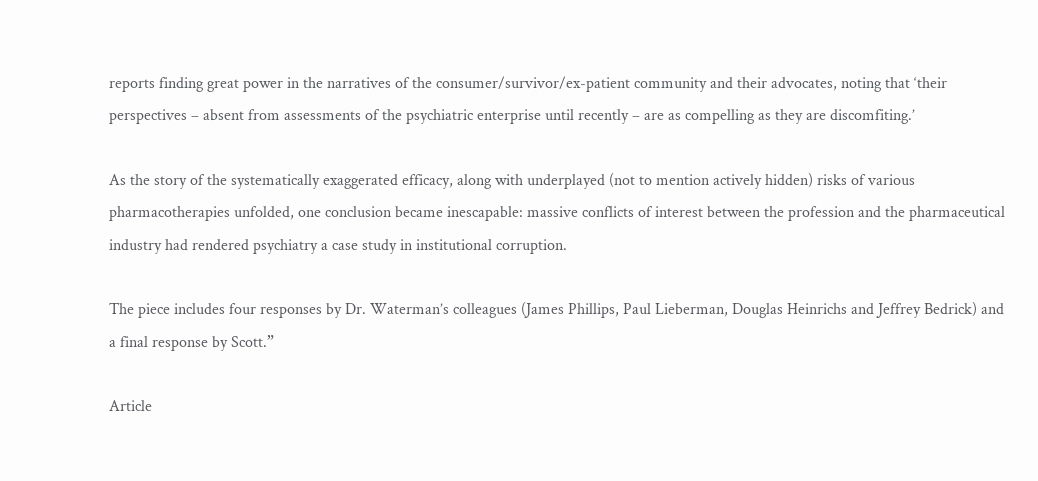reports finding great power in the narratives of the consumer/survivor/ex-patient community and their advocates, noting that ‘their perspectives – absent from assessments of the psychiatric enterprise until recently – are as compelling as they are discomfiting.’

As the story of the systematically exaggerated efficacy, along with underplayed (not to mention actively hidden) risks of various pharmacotherapies unfolded, one conclusion became inescapable: massive conflicts of interest between the profession and the pharmaceutical industry had rendered psychiatry a case study in institutional corruption.

The piece includes four responses by Dr. Waterman’s colleagues (James Phillips, Paul Lieberman, Douglas Heinrichs and Jeffrey Bedrick) and a final response by Scott.”

Article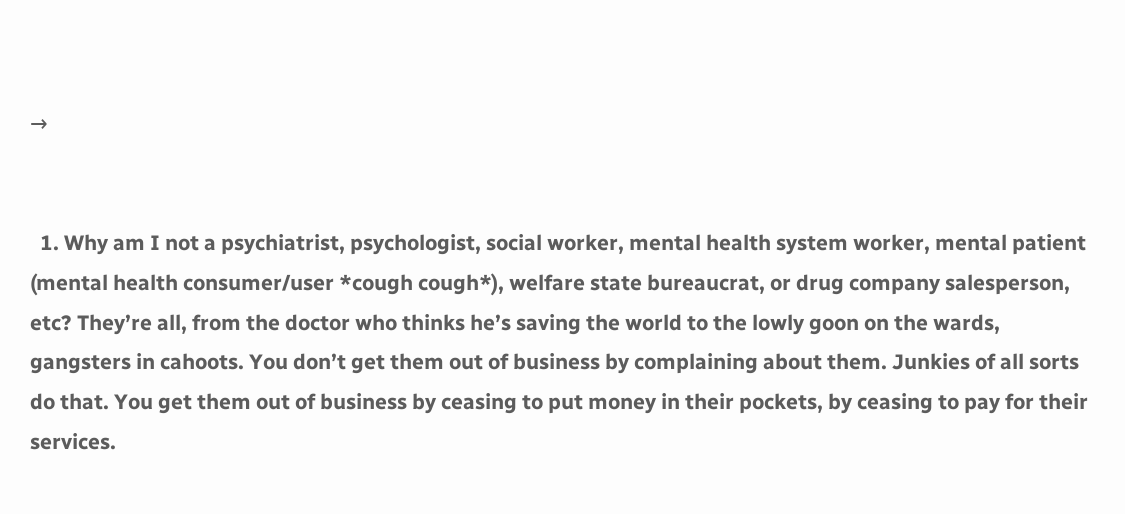→


  1. Why am I not a psychiatrist, psychologist, social worker, mental health system worker, mental patient (mental health consumer/user *cough cough*), welfare state bureaucrat, or drug company salesperson, etc? They’re all, from the doctor who thinks he’s saving the world to the lowly goon on the wards, gangsters in cahoots. You don’t get them out of business by complaining about them. Junkies of all sorts do that. You get them out of business by ceasing to put money in their pockets, by ceasing to pay for their services.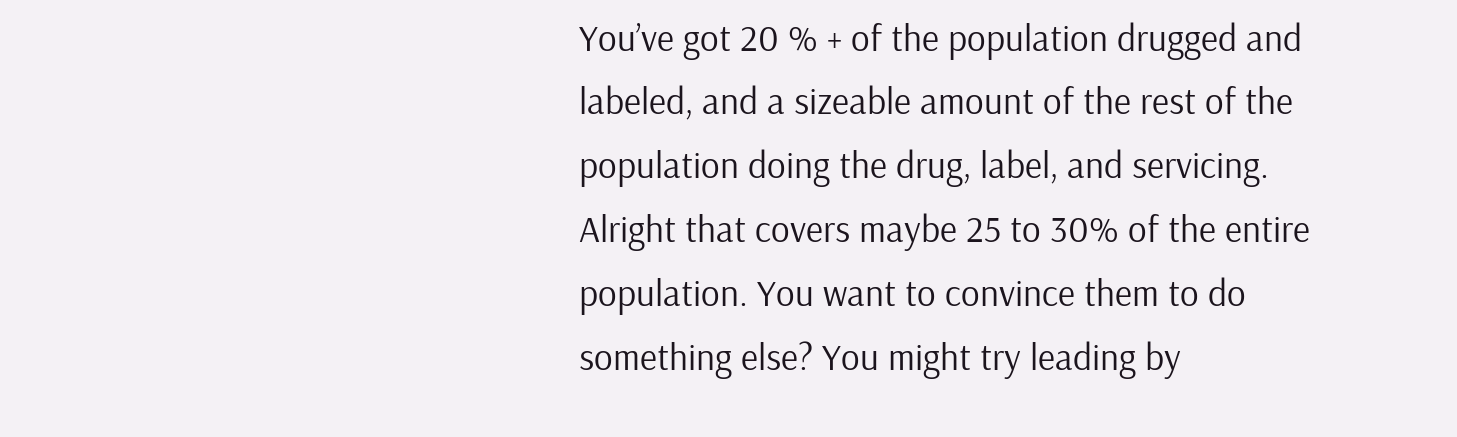You’ve got 20 % + of the population drugged and labeled, and a sizeable amount of the rest of the population doing the drug, label, and servicing. Alright that covers maybe 25 to 30% of the entire population. You want to convince them to do something else? You might try leading by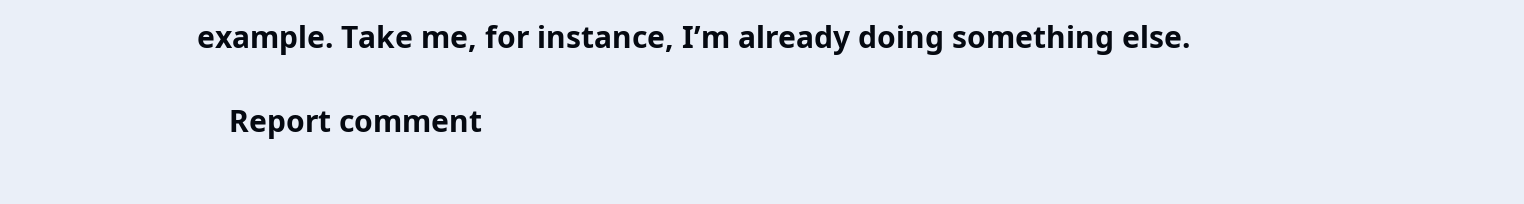example. Take me, for instance, I’m already doing something else.

    Report comment